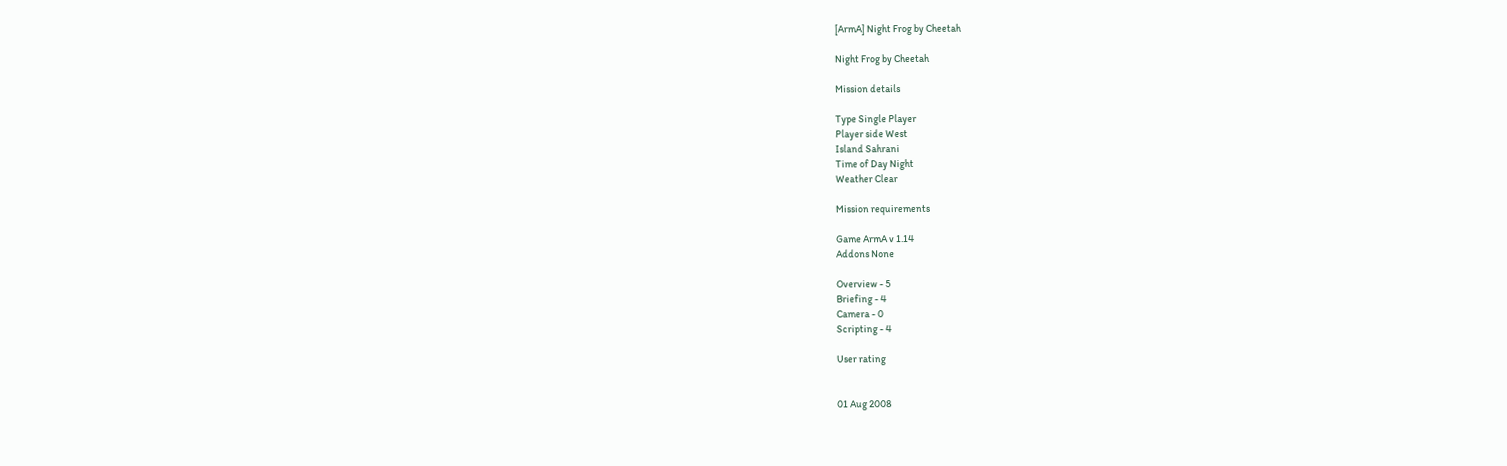[ArmA] Night Frog by Cheetah

Night Frog by Cheetah

Mission details

Type Single Player
Player side West
Island Sahrani
Time of Day Night
Weather Clear

Mission requirements

Game ArmA v 1.14
Addons None

Overview - 5
Briefing - 4
Camera - 0
Scripting - 4

User rating


01 Aug 2008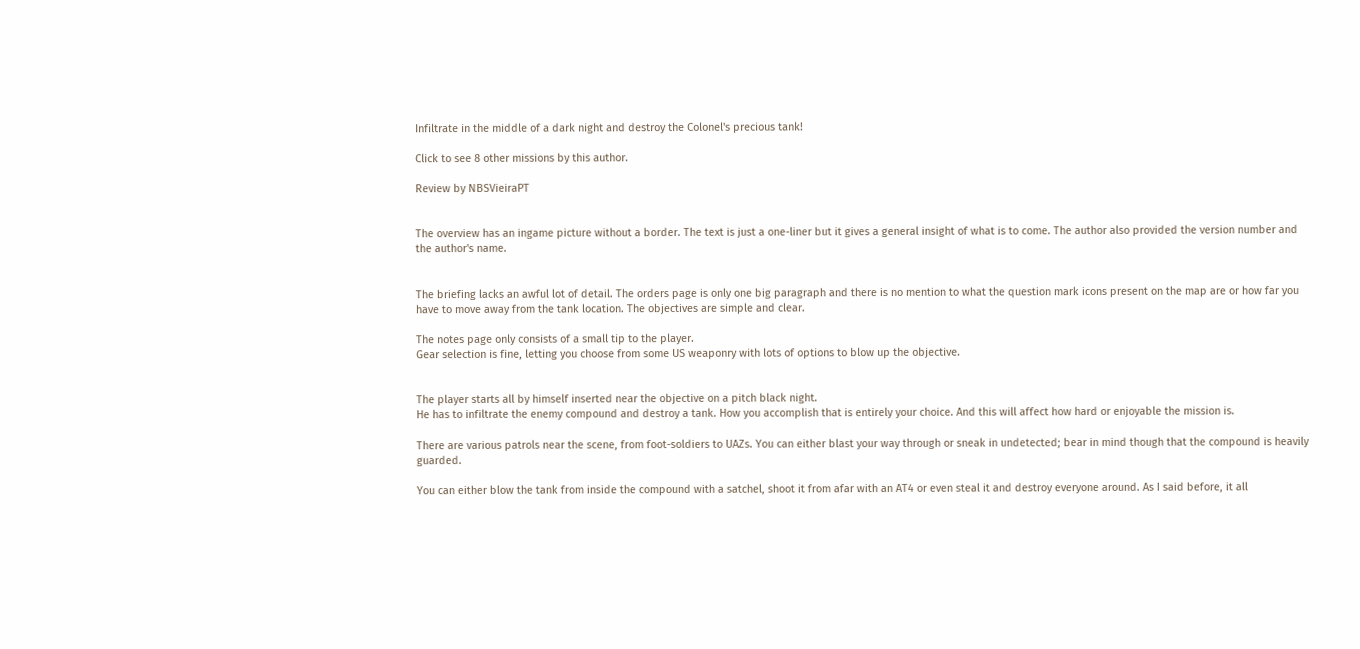Infiltrate in the middle of a dark night and destroy the Colonel's precious tank!

Click to see 8 other missions by this author.

Review by NBSVieiraPT


The overview has an ingame picture without a border. The text is just a one-liner but it gives a general insight of what is to come. The author also provided the version number and the author's name.


The briefing lacks an awful lot of detail. The orders page is only one big paragraph and there is no mention to what the question mark icons present on the map are or how far you have to move away from the tank location. The objectives are simple and clear.

The notes page only consists of a small tip to the player.
Gear selection is fine, letting you choose from some US weaponry with lots of options to blow up the objective.


The player starts all by himself inserted near the objective on a pitch black night.
He has to infiltrate the enemy compound and destroy a tank. How you accomplish that is entirely your choice. And this will affect how hard or enjoyable the mission is.

There are various patrols near the scene, from foot-soldiers to UAZs. You can either blast your way through or sneak in undetected; bear in mind though that the compound is heavily guarded.

You can either blow the tank from inside the compound with a satchel, shoot it from afar with an AT4 or even steal it and destroy everyone around. As I said before, it all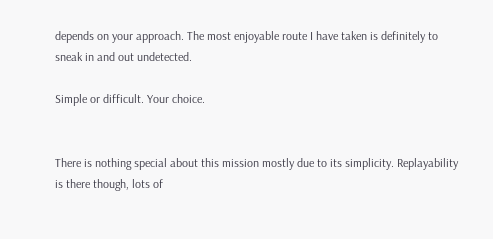depends on your approach. The most enjoyable route I have taken is definitely to sneak in and out undetected.

Simple or difficult. Your choice.


There is nothing special about this mission mostly due to its simplicity. Replayability is there though, lots of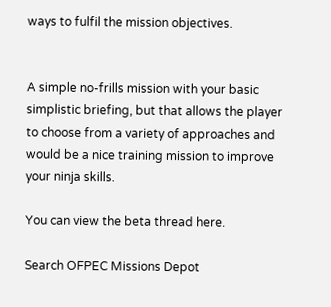ways to fulfil the mission objectives.


A simple no-frills mission with your basic simplistic briefing, but that allows the player to choose from a variety of approaches and would be a nice training mission to improve your ninja skills.

You can view the beta thread here.

Search OFPEC Missions Depot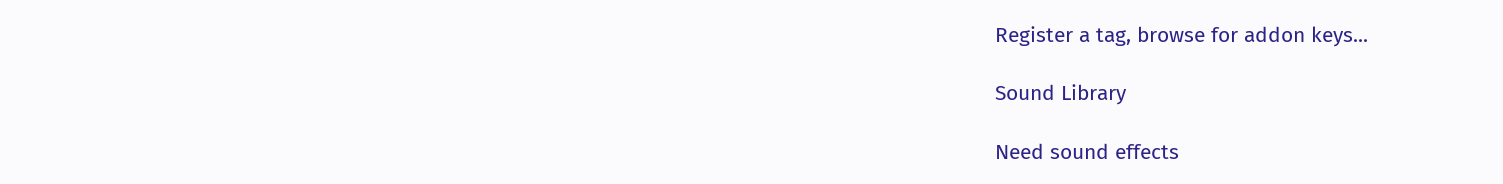Register a tag, browse for addon keys...

Sound Library

Need sound effects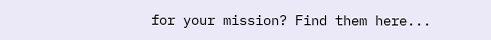for your mission? Find them here...